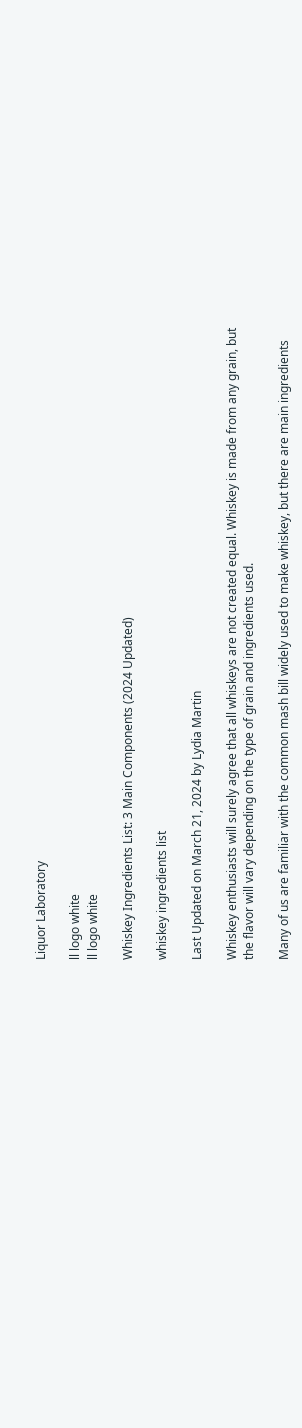Liquor Laboratory

ll logo white
ll logo white

Whiskey Ingredients List: 3 Main Components (2024 Updated)

whiskey ingredients list

Last Updated on March 21, 2024 by Lydia Martin

Whiskey enthusiasts will surely agree that all whiskeys are not created equal. Whiskey is made from any grain, but the flavor will vary depending on the type of grain and ingredients used.

Many of us are familiar with the common mash bill widely used to make whiskey, but there are main ingredients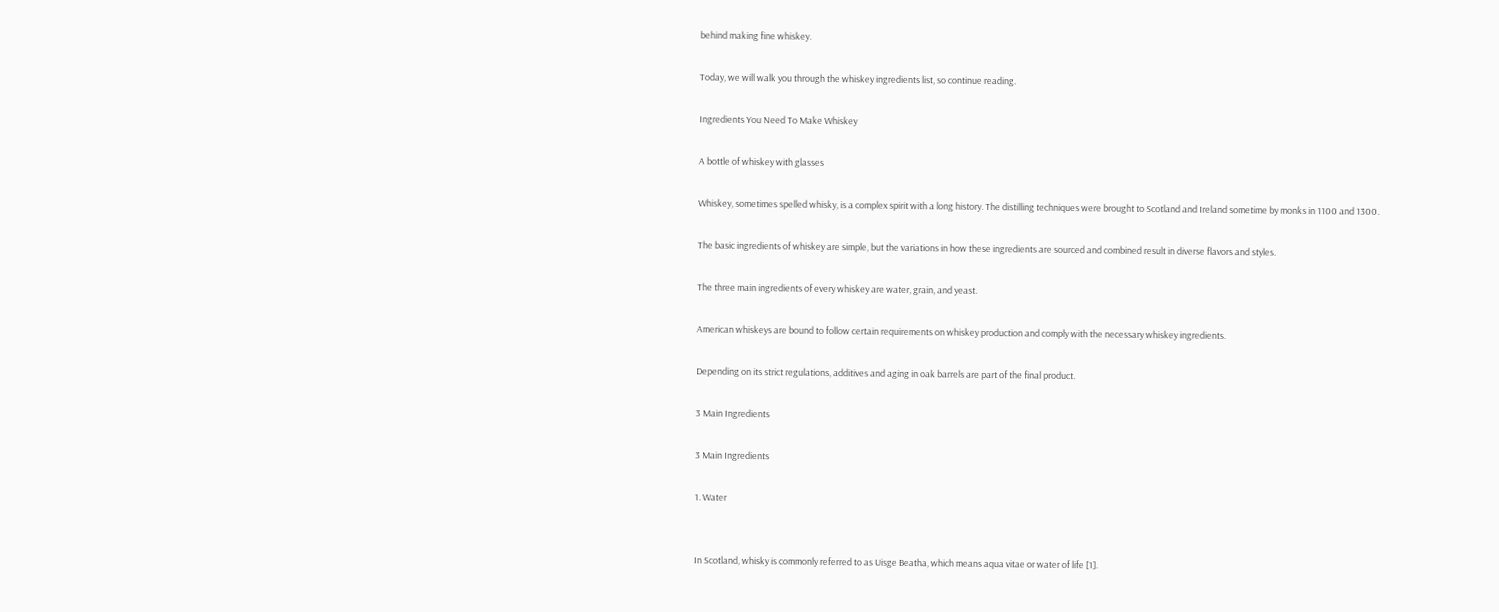behind making fine whiskey.

Today, we will walk you through the whiskey ingredients list, so continue reading.

Ingredients You Need To Make Whiskey

A bottle of whiskey with glasses

Whiskey, sometimes spelled whisky, is a complex spirit with a long history. The distilling techniques were brought to Scotland and Ireland sometime by monks in 1100 and 1300.

The basic ingredients of whiskey are simple, but the variations in how these ingredients are sourced and combined result in diverse flavors and styles.

The three main ingredients of every whiskey are water, grain, and yeast.

American whiskeys are bound to follow certain requirements on whiskey production and comply with the necessary whiskey ingredients.

Depending on its strict regulations, additives and aging in oak barrels are part of the final product.

3 Main Ingredients

3 Main Ingredients

1. Water


In Scotland, whisky is commonly referred to as Uisge Beatha, which means aqua vitae or water of life [1].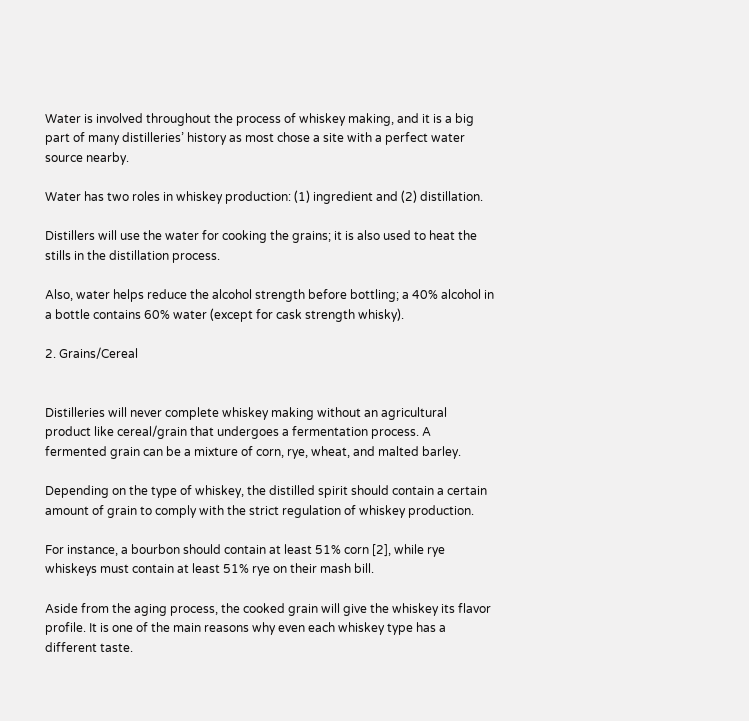Water is involved throughout the process of whiskey making, and it is a big part of many distilleries’ history as most chose a site with a perfect water source nearby.

Water has two roles in whiskey production: (1) ingredient and (2) distillation.

Distillers will use the water for cooking the grains; it is also used to heat the stills in the distillation process.

Also, water helps reduce the alcohol strength before bottling; a 40% alcohol in a bottle contains 60% water (except for cask strength whisky).

2. Grains/Cereal


Distilleries will never complete whiskey making without an agricultural product like cereal/grain that undergoes a fermentation process. A fermented grain can be a mixture of corn, rye, wheat, and malted barley.

Depending on the type of whiskey, the distilled spirit should contain a certain amount of grain to comply with the strict regulation of whiskey production.

For instance, a bourbon should contain at least 51% corn [2], while rye whiskeys must contain at least 51% rye on their mash bill.

Aside from the aging process, the cooked grain will give the whiskey its flavor profile. It is one of the main reasons why even each whiskey type has a different taste.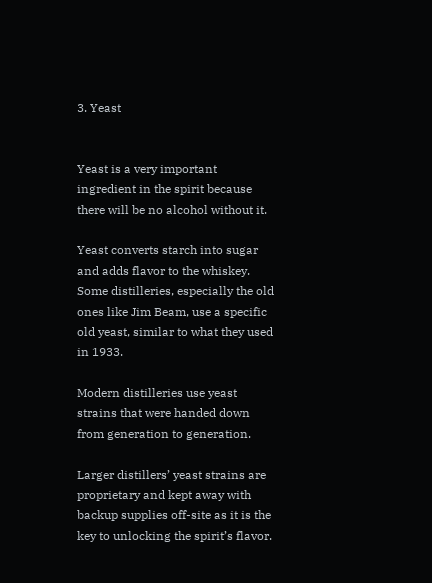3. Yeast


Yeast is a very important ingredient in the spirit because there will be no alcohol without it.

Yeast converts starch into sugar and adds flavor to the whiskey. Some distilleries, especially the old ones like Jim Beam, use a specific old yeast, similar to what they used in 1933.

Modern distilleries use yeast strains that were handed down from generation to generation.

Larger distillers’ yeast strains are proprietary and kept away with backup supplies off-site as it is the key to unlocking the spirit’s flavor.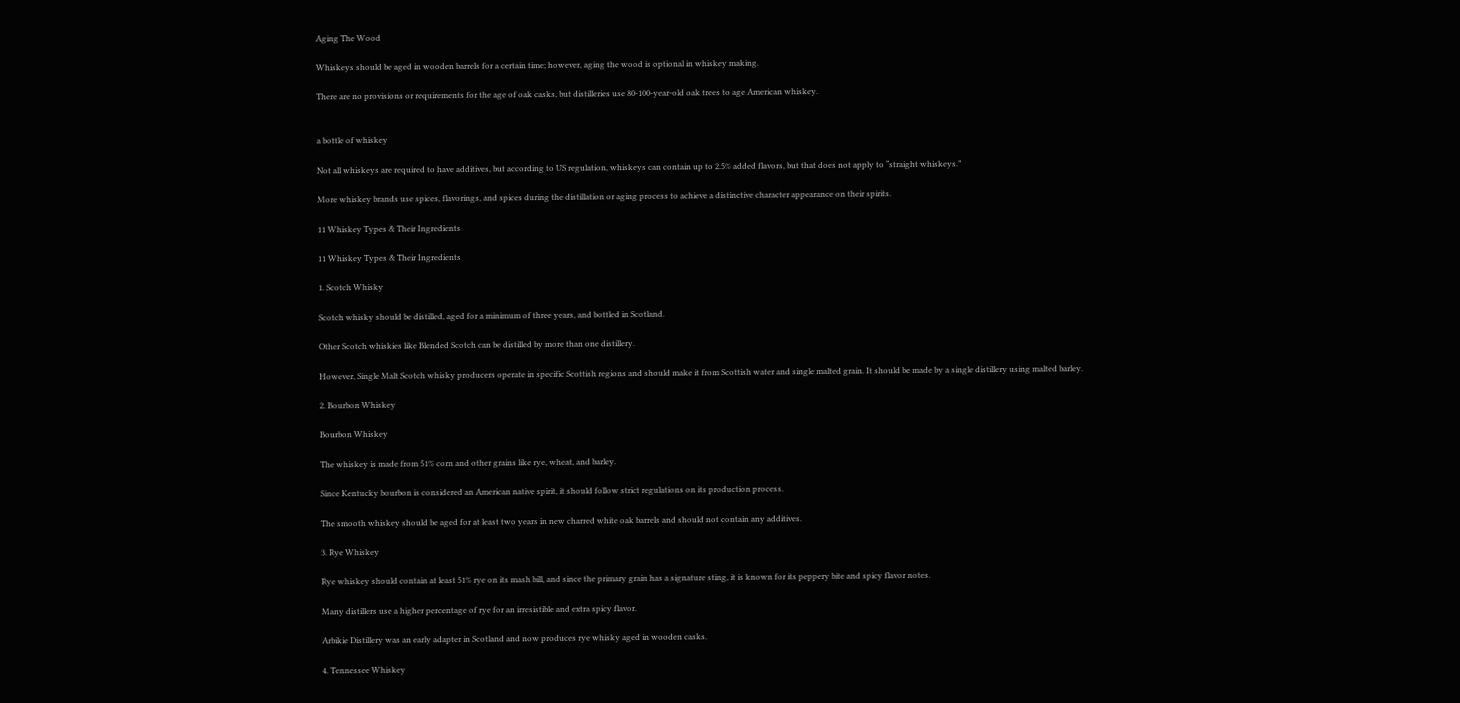Aging The Wood

Whiskeys should be aged in wooden barrels for a certain time; however, aging the wood is optional in whiskey making.

There are no provisions or requirements for the age of oak casks, but distilleries use 80-100-year-old oak trees to age American whiskey.


a bottle of whiskey

Not all whiskeys are required to have additives, but according to US regulation, whiskeys can contain up to 2.5% added flavors, but that does not apply to “straight whiskeys.”

More whiskey brands use spices, flavorings, and spices during the distillation or aging process to achieve a distinctive character appearance on their spirits.

11 Whiskey Types & Their Ingredients

11 Whiskey Types & Their Ingredients

1. Scotch Whisky

Scotch whisky should be distilled, aged for a minimum of three years, and bottled in Scotland.

Other Scotch whiskies like Blended Scotch can be distilled by more than one distillery.

However, Single Malt Scotch whisky producers operate in specific Scottish regions and should make it from Scottish water and single malted grain. It should be made by a single distillery using malted barley.

2. Bourbon Whiskey

Bourbon Whiskey

The whiskey is made from 51% corn and other grains like rye, wheat, and barley.

Since Kentucky bourbon is considered an American native spirit, it should follow strict regulations on its production process.

The smooth whiskey should be aged for at least two years in new charred white oak barrels and should not contain any additives.

3. Rye Whiskey

Rye whiskey should contain at least 51% rye on its mash bill, and since the primary grain has a signature sting, it is known for its peppery bite and spicy flavor notes.

Many distillers use a higher percentage of rye for an irresistible and extra spicy flavor.

Arbikie Distillery was an early adapter in Scotland and now produces rye whisky aged in wooden casks.

4. Tennessee Whiskey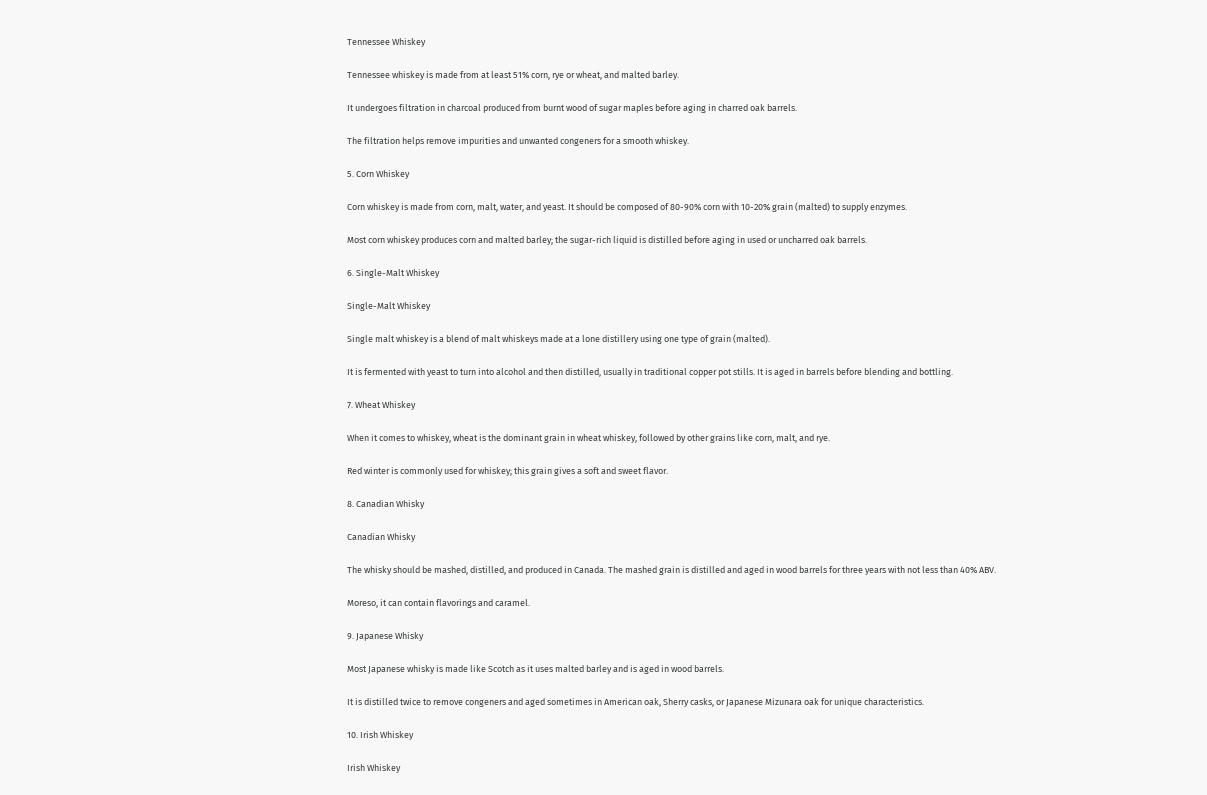Tennessee Whiskey

Tennessee whiskey is made from at least 51% corn, rye or wheat, and malted barley.

It undergoes filtration in charcoal produced from burnt wood of sugar maples before aging in charred oak barrels.

The filtration helps remove impurities and unwanted congeners for a smooth whiskey.

5. Corn Whiskey

Corn whiskey is made from corn, malt, water, and yeast. It should be composed of 80-90% corn with 10-20% grain (malted) to supply enzymes.

Most corn whiskey produces corn and malted barley; the sugar-rich liquid is distilled before aging in used or uncharred oak barrels.

6. Single-Malt Whiskey

Single-Malt Whiskey

Single malt whiskey is a blend of malt whiskeys made at a lone distillery using one type of grain (malted).

It is fermented with yeast to turn into alcohol and then distilled, usually in traditional copper pot stills. It is aged in barrels before blending and bottling.

7. Wheat Whiskey

When it comes to whiskey, wheat is the dominant grain in wheat whiskey, followed by other grains like corn, malt, and rye.

Red winter is commonly used for whiskey; this grain gives a soft and sweet flavor.

8. Canadian Whisky

Canadian Whisky

The whisky should be mashed, distilled, and produced in Canada. The mashed grain is distilled and aged in wood barrels for three years with not less than 40% ABV.

Moreso, it can contain flavorings and caramel.

9. Japanese Whisky

Most Japanese whisky is made like Scotch as it uses malted barley and is aged in wood barrels.

It is distilled twice to remove congeners and aged sometimes in American oak, Sherry casks, or Japanese Mizunara oak for unique characteristics.

10. Irish Whiskey

Irish Whiskey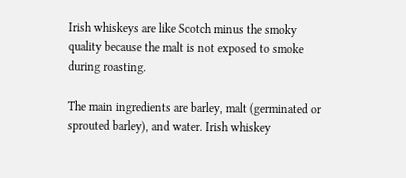Irish whiskeys are like Scotch minus the smoky quality because the malt is not exposed to smoke during roasting.

The main ingredients are barley, malt (germinated or sprouted barley), and water. Irish whiskey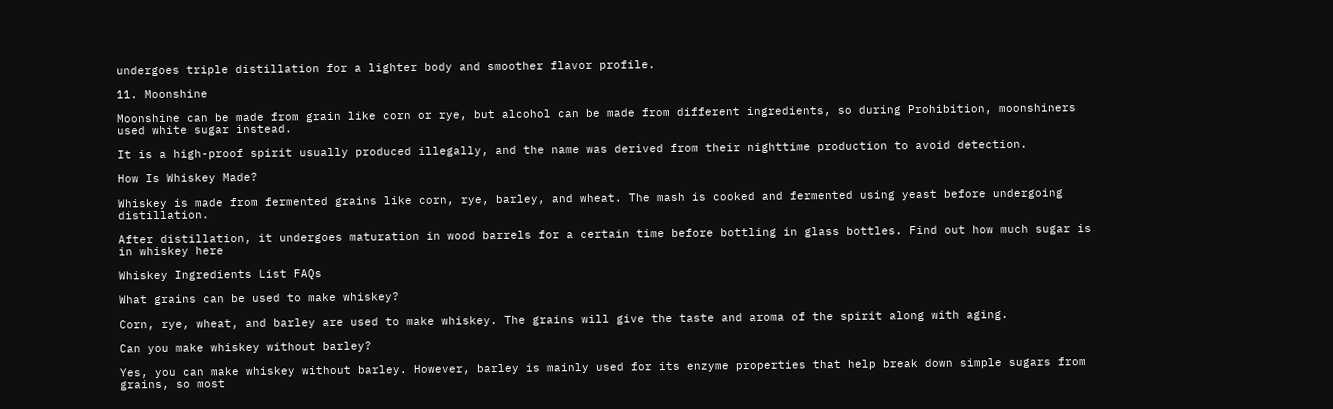undergoes triple distillation for a lighter body and smoother flavor profile.

11. Moonshine

Moonshine can be made from grain like corn or rye, but alcohol can be made from different ingredients, so during Prohibition, moonshiners used white sugar instead.

It is a high-proof spirit usually produced illegally, and the name was derived from their nighttime production to avoid detection.

How Is Whiskey Made?

Whiskey is made from fermented grains like corn, rye, barley, and wheat. The mash is cooked and fermented using yeast before undergoing distillation.

After distillation, it undergoes maturation in wood barrels for a certain time before bottling in glass bottles. Find out how much sugar is in whiskey here

Whiskey Ingredients List FAQs

What grains can be used to make whiskey?

Corn, rye, wheat, and barley are used to make whiskey. The grains will give the taste and aroma of the spirit along with aging.

Can you make whiskey without barley?

Yes, you can make whiskey without barley. However, barley is mainly used for its enzyme properties that help break down simple sugars from grains, so most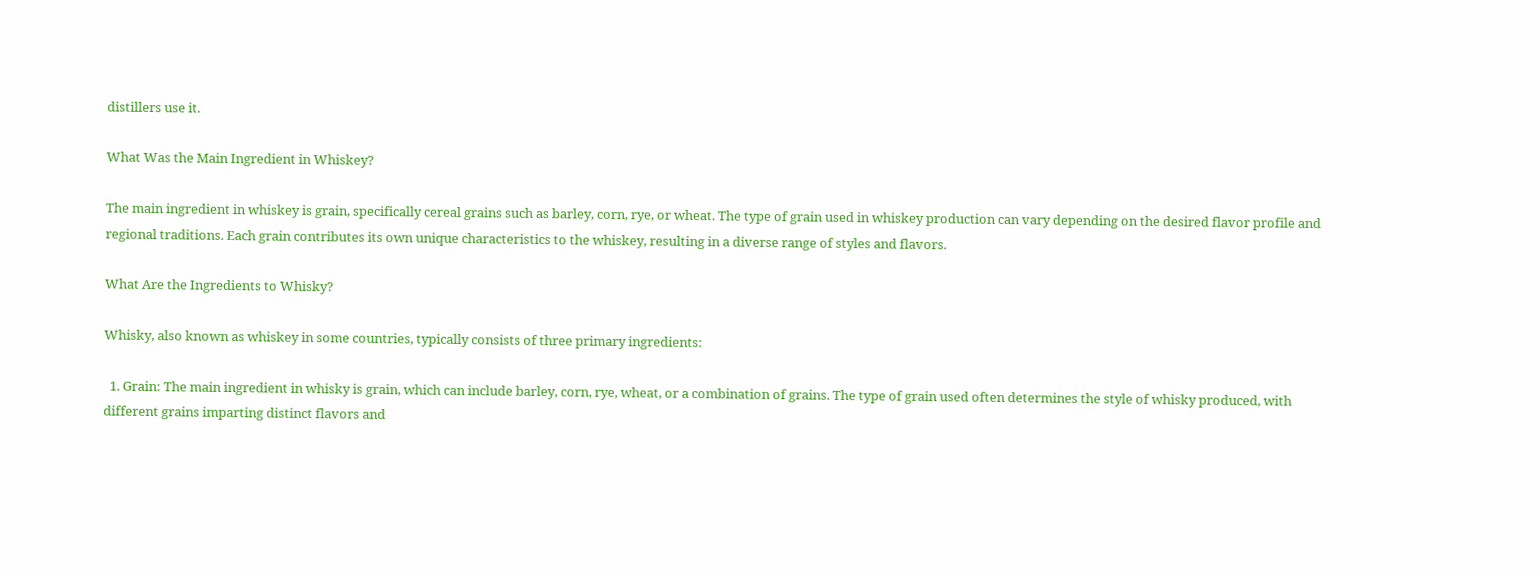distillers use it.

What Was the Main Ingredient in Whiskey?

The main ingredient in whiskey is grain, specifically cereal grains such as barley, corn, rye, or wheat. The type of grain used in whiskey production can vary depending on the desired flavor profile and regional traditions. Each grain contributes its own unique characteristics to the whiskey, resulting in a diverse range of styles and flavors.

What Are the Ingredients to Whisky?

Whisky, also known as whiskey in some countries, typically consists of three primary ingredients:

  1. Grain: The main ingredient in whisky is grain, which can include barley, corn, rye, wheat, or a combination of grains. The type of grain used often determines the style of whisky produced, with different grains imparting distinct flavors and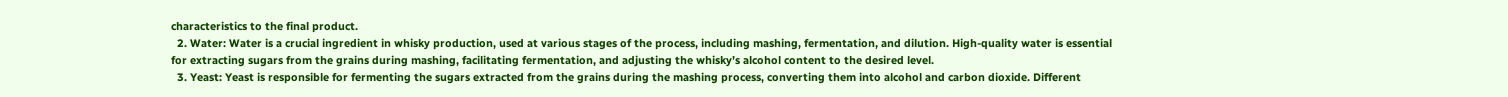characteristics to the final product.
  2. Water: Water is a crucial ingredient in whisky production, used at various stages of the process, including mashing, fermentation, and dilution. High-quality water is essential for extracting sugars from the grains during mashing, facilitating fermentation, and adjusting the whisky’s alcohol content to the desired level.
  3. Yeast: Yeast is responsible for fermenting the sugars extracted from the grains during the mashing process, converting them into alcohol and carbon dioxide. Different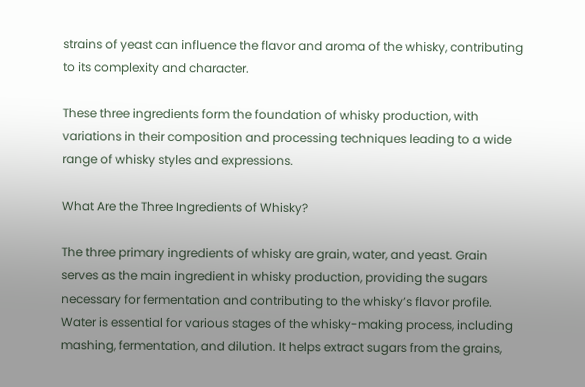strains of yeast can influence the flavor and aroma of the whisky, contributing to its complexity and character.

These three ingredients form the foundation of whisky production, with variations in their composition and processing techniques leading to a wide range of whisky styles and expressions.

What Are the Three Ingredients of Whisky?

The three primary ingredients of whisky are grain, water, and yeast. Grain serves as the main ingredient in whisky production, providing the sugars necessary for fermentation and contributing to the whisky’s flavor profile. Water is essential for various stages of the whisky-making process, including mashing, fermentation, and dilution. It helps extract sugars from the grains,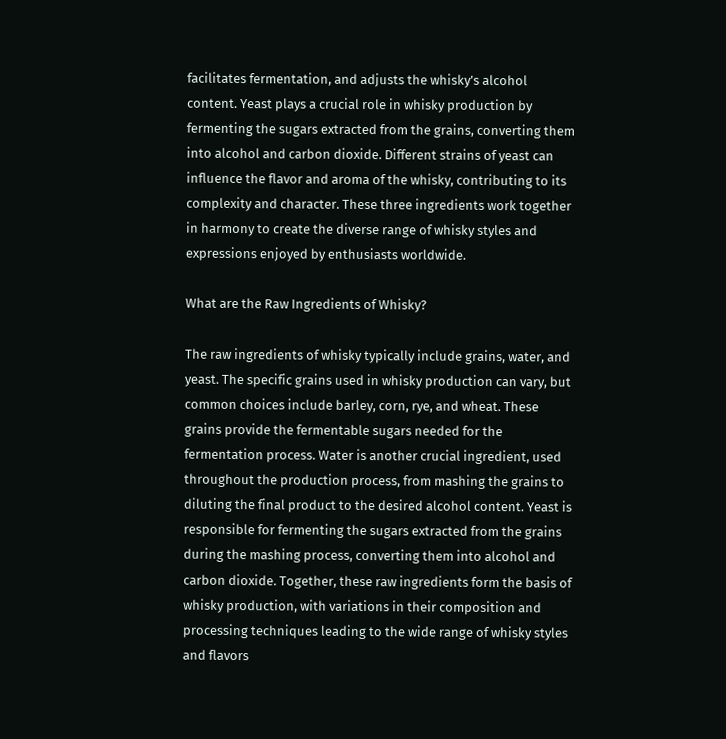facilitates fermentation, and adjusts the whisky’s alcohol content. Yeast plays a crucial role in whisky production by fermenting the sugars extracted from the grains, converting them into alcohol and carbon dioxide. Different strains of yeast can influence the flavor and aroma of the whisky, contributing to its complexity and character. These three ingredients work together in harmony to create the diverse range of whisky styles and expressions enjoyed by enthusiasts worldwide.

What are the Raw Ingredients of Whisky?

The raw ingredients of whisky typically include grains, water, and yeast. The specific grains used in whisky production can vary, but common choices include barley, corn, rye, and wheat. These grains provide the fermentable sugars needed for the fermentation process. Water is another crucial ingredient, used throughout the production process, from mashing the grains to diluting the final product to the desired alcohol content. Yeast is responsible for fermenting the sugars extracted from the grains during the mashing process, converting them into alcohol and carbon dioxide. Together, these raw ingredients form the basis of whisky production, with variations in their composition and processing techniques leading to the wide range of whisky styles and flavors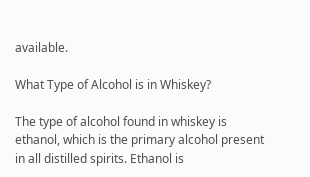available.

What Type of Alcohol is in Whiskey?

The type of alcohol found in whiskey is ethanol, which is the primary alcohol present in all distilled spirits. Ethanol is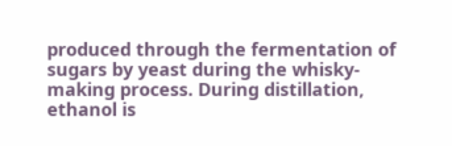produced through the fermentation of sugars by yeast during the whisky-making process. During distillation, ethanol is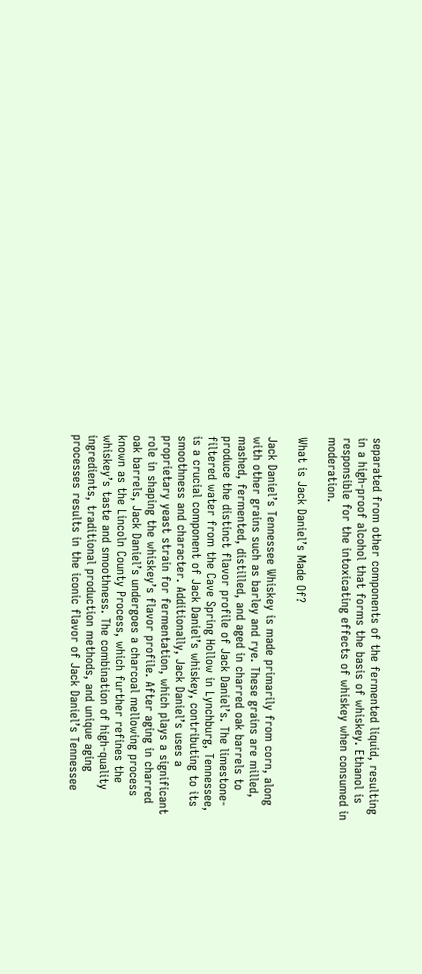separated from other components of the fermented liquid, resulting in a high-proof alcohol that forms the basis of whiskey. Ethanol is responsible for the intoxicating effects of whiskey when consumed in moderation.

What is Jack Daniel’s Made Of?

Jack Daniel’s Tennessee Whiskey is made primarily from corn, along with other grains such as barley and rye. These grains are milled, mashed, fermented, distilled, and aged in charred oak barrels to produce the distinct flavor profile of Jack Daniel’s. The limestone-filtered water from the Cave Spring Hollow in Lynchburg, Tennessee, is a crucial component of Jack Daniel’s whiskey, contributing to its smoothness and character. Additionally, Jack Daniel’s uses a proprietary yeast strain for fermentation, which plays a significant role in shaping the whiskey’s flavor profile. After aging in charred oak barrels, Jack Daniel’s undergoes a charcoal mellowing process known as the Lincoln County Process, which further refines the whiskey’s taste and smoothness. The combination of high-quality ingredients, traditional production methods, and unique aging processes results in the iconic flavor of Jack Daniel’s Tennessee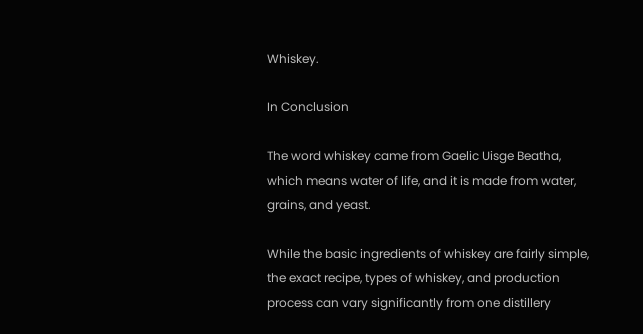Whiskey.

In Conclusion

The word whiskey came from Gaelic Uisge Beatha, which means water of life, and it is made from water, grains, and yeast.

While the basic ingredients of whiskey are fairly simple, the exact recipe, types of whiskey, and production process can vary significantly from one distillery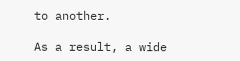to another.

As a result, a wide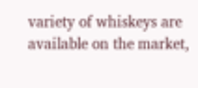variety of whiskeys are available on the market,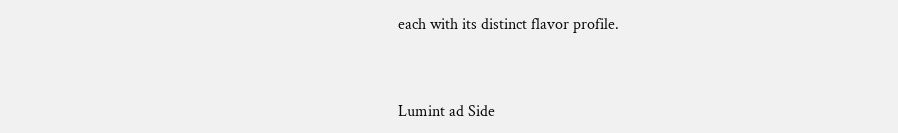each with its distinct flavor profile.


Lumint ad Side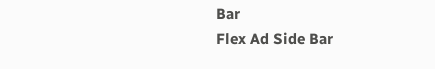Bar
Flex Ad Side Bar